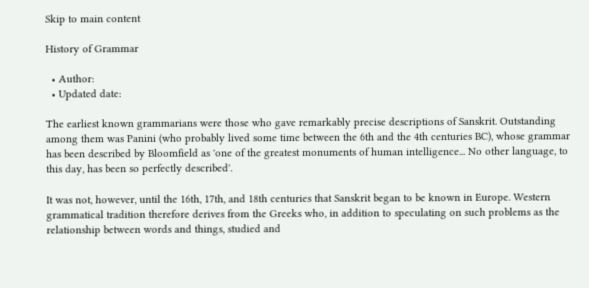Skip to main content

History of Grammar

  • Author:
  • Updated date:

The earliest known grammarians were those who gave remarkably precise descriptions of Sanskrit. Outstanding among them was Panini (who probably lived some time between the 6th and the 4th centuries BC), whose grammar has been described by Bloomfield as 'one of the greatest monuments of human intelligence... No other language, to this day, has been so perfectly described'.

It was not, however, until the 16th, 17th, and 18th centuries that Sanskrit began to be known in Europe. Western grammatical tradition therefore derives from the Greeks who, in addition to speculating on such problems as the relationship between words and things, studied and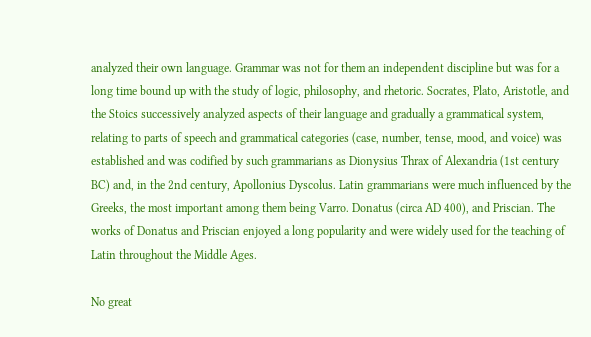analyzed their own language. Grammar was not for them an independent discipline but was for a long time bound up with the study of logic, philosophy, and rhetoric. Socrates, Plato, Aristotle, and the Stoics successively analyzed aspects of their language and gradually a grammatical system, relating to parts of speech and grammatical categories (case, number, tense, mood, and voice) was established and was codified by such grammarians as Dionysius Thrax of Alexandria (1st century BC) and, in the 2nd century, Apollonius Dyscolus. Latin grammarians were much influenced by the Greeks, the most important among them being Varro. Donatus (circa AD 400), and Priscian. The works of Donatus and Priscian enjoyed a long popularity and were widely used for the teaching of Latin throughout the Middle Ages.

No great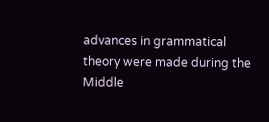advances in grammatical theory were made during the Middle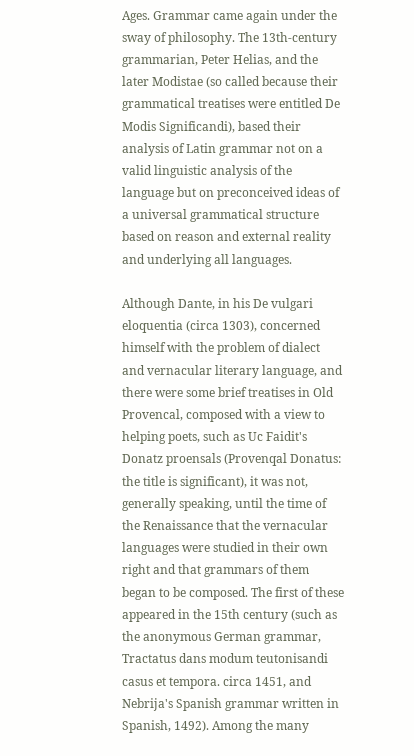Ages. Grammar came again under the sway of philosophy. The 13th-century grammarian, Peter Helias, and the later Modistae (so called because their grammatical treatises were entitled De Modis Significandi), based their analysis of Latin grammar not on a valid linguistic analysis of the language but on preconceived ideas of a universal grammatical structure based on reason and external reality and underlying all languages.

Although Dante, in his De vulgari eloquentia (circa 1303), concerned himself with the problem of dialect and vernacular literary language, and there were some brief treatises in Old Provencal, composed with a view to helping poets, such as Uc Faidit's Donatz proensals (Provenqal Donatus: the title is significant), it was not, generally speaking, until the time of the Renaissance that the vernacular languages were studied in their own right and that grammars of them began to be composed. The first of these appeared in the 15th century (such as the anonymous German grammar, Tractatus dans modum teutonisandi casus et tempora. circa 1451, and Nebrija's Spanish grammar written in Spanish, 1492). Among the many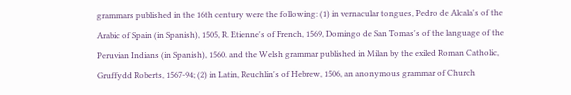grammars published in the 16th century were the following: (1) in vernacular tongues, Pedro de Alcala's of the Arabic of Spain (in Spanish), 1505, R. Etienne's of French, 1569, Domingo de San Tomas's of the language of the Peruvian Indians (in Spanish), 1560. and the Welsh grammar published in Milan by the exiled Roman Catholic, Gruffydd Roberts, 1567-94; (2) in Latin, Reuchlin's of Hebrew, 1506, an anonymous grammar of Church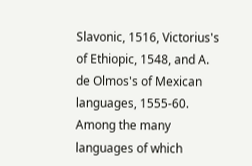Slavonic, 1516, Victorius's of Ethiopic, 1548, and A. de Olmos's of Mexican languages, 1555-60. Among the many languages of which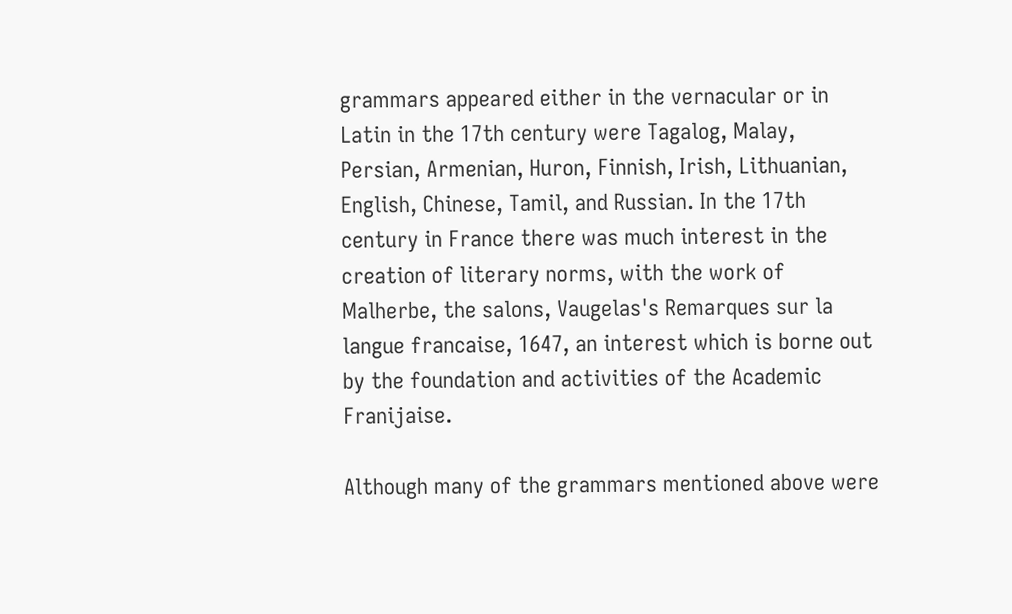grammars appeared either in the vernacular or in Latin in the 17th century were Tagalog, Malay, Persian, Armenian, Huron, Finnish, Irish, Lithuanian, English, Chinese, Tamil, and Russian. In the 17th century in France there was much interest in the creation of literary norms, with the work of Malherbe, the salons, Vaugelas's Remarques sur la langue francaise, 1647, an interest which is borne out by the foundation and activities of the Academic Franijaise.

Although many of the grammars mentioned above were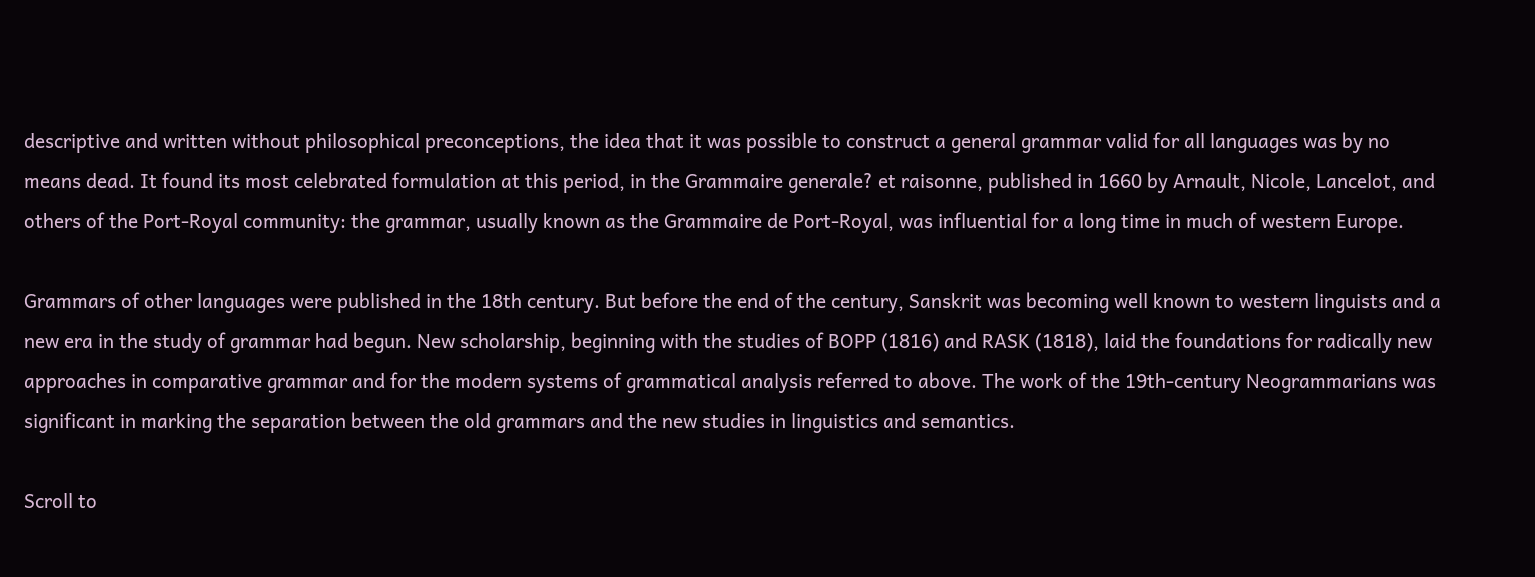descriptive and written without philosophical preconceptions, the idea that it was possible to construct a general grammar valid for all languages was by no means dead. It found its most celebrated formulation at this period, in the Grammaire generale? et raisonne, published in 1660 by Arnault, Nicole, Lancelot, and others of the Port-Royal community: the grammar, usually known as the Grammaire de Port-Royal, was influential for a long time in much of western Europe.

Grammars of other languages were published in the 18th century. But before the end of the century, Sanskrit was becoming well known to western linguists and a new era in the study of grammar had begun. New scholarship, beginning with the studies of BOPP (1816) and RASK (1818), laid the foundations for radically new approaches in comparative grammar and for the modern systems of grammatical analysis referred to above. The work of the 19th-century Neogrammarians was significant in marking the separation between the old grammars and the new studies in linguistics and semantics.

Scroll to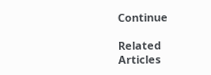Continue

Related Articles